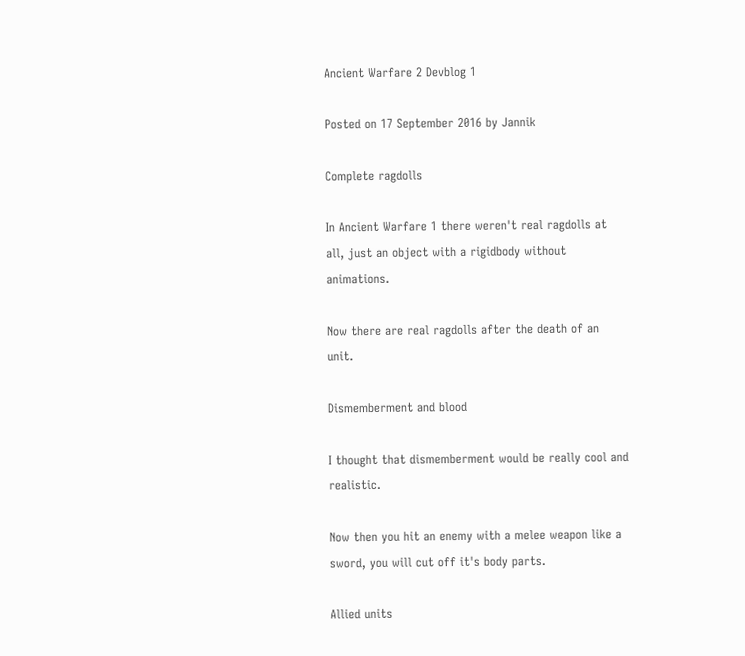Ancient Warfare 2 Devblog 1

Posted on 17 September 2016 by Jannik

Complete ragdolls

In Ancient Warfare 1 there weren't real ragdolls at all, just an object with a rigidbody without animations.

Now there are real ragdolls after the death of an unit.

Dismemberment and blood

I thought that dismemberment would be really cool and realistic.

Now then you hit an enemy with a melee weapon like a sword, you will cut off it's body parts.

Allied units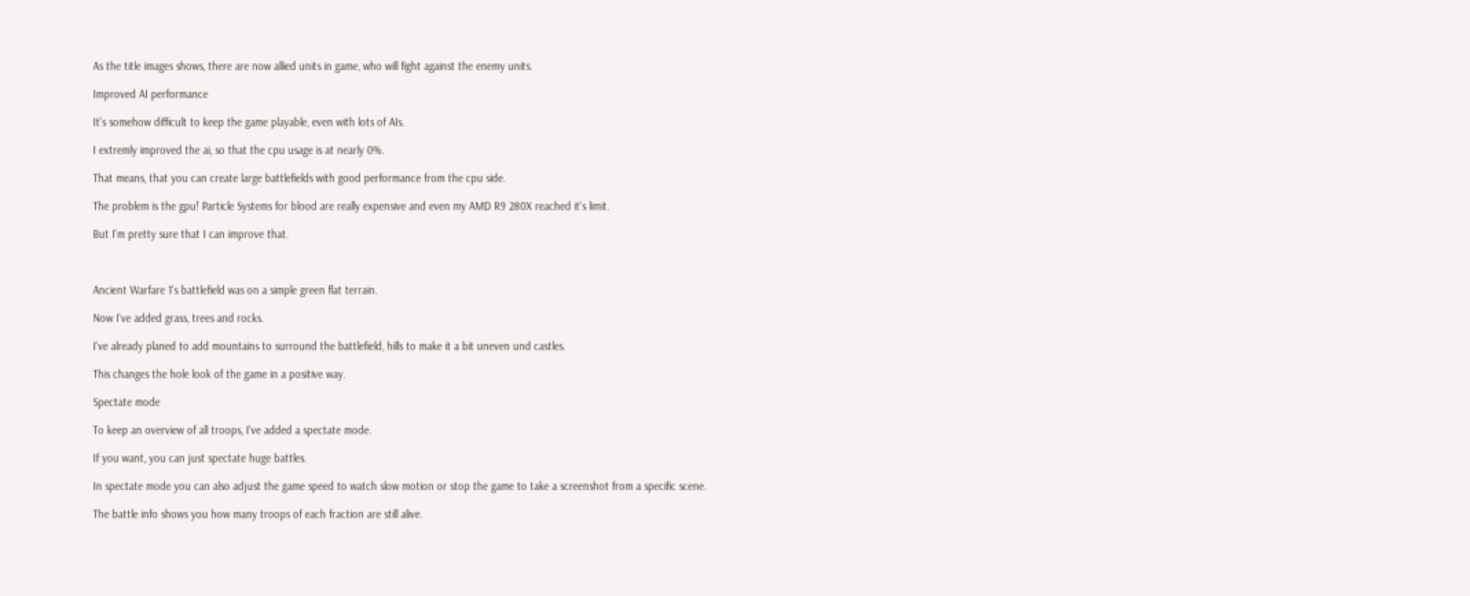As the title images shows, there are now allied units in game, who will fight against the enemy units.

Improved AI performance

It's somehow difficult to keep the game playable, even with lots of AIs.

I extremly improved the ai, so that the cpu usage is at nearly 0%.

That means, that you can create large battlefields with good performance from the cpu side.

The problem is the gpu! Particle Systems for blood are really expensive and even my AMD R9 280X reached it's limit.

But I'm pretty sure that I can improve that.



Ancient Warfare 1's battlefield was on a simple green flat terrain.

Now I've added grass, trees and rocks.

I've already planed to add mountains to surround the battlefield, hills to make it a bit uneven und castles.

This changes the hole look of the game in a positive way.

Spectate mode

To keep an overview of all troops, I've added a spectate mode.

If you want, you can just spectate huge battles.

In spectate mode you can also adjust the game speed to watch slow motion or stop the game to take a screenshot from a specific scene.

The battle info shows you how many troops of each fraction are still alive.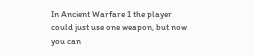In Ancient Warfare 1 the player could just use one weapon, but now you can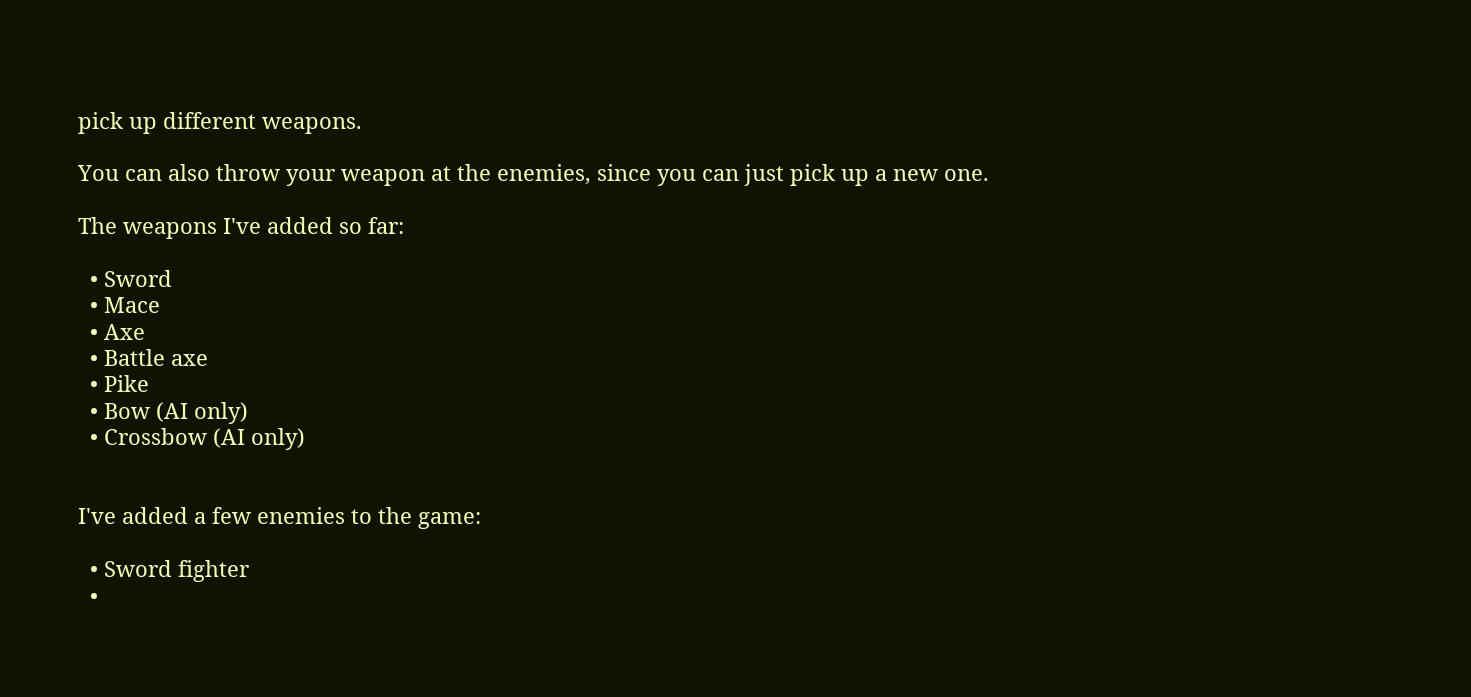pick up different weapons.

You can also throw your weapon at the enemies, since you can just pick up a new one.

The weapons I've added so far:

  • Sword
  • Mace
  • Axe
  • Battle axe
  • Pike
  • Bow (AI only)
  • Crossbow (AI only)


I've added a few enemies to the game:

  • Sword fighter
  •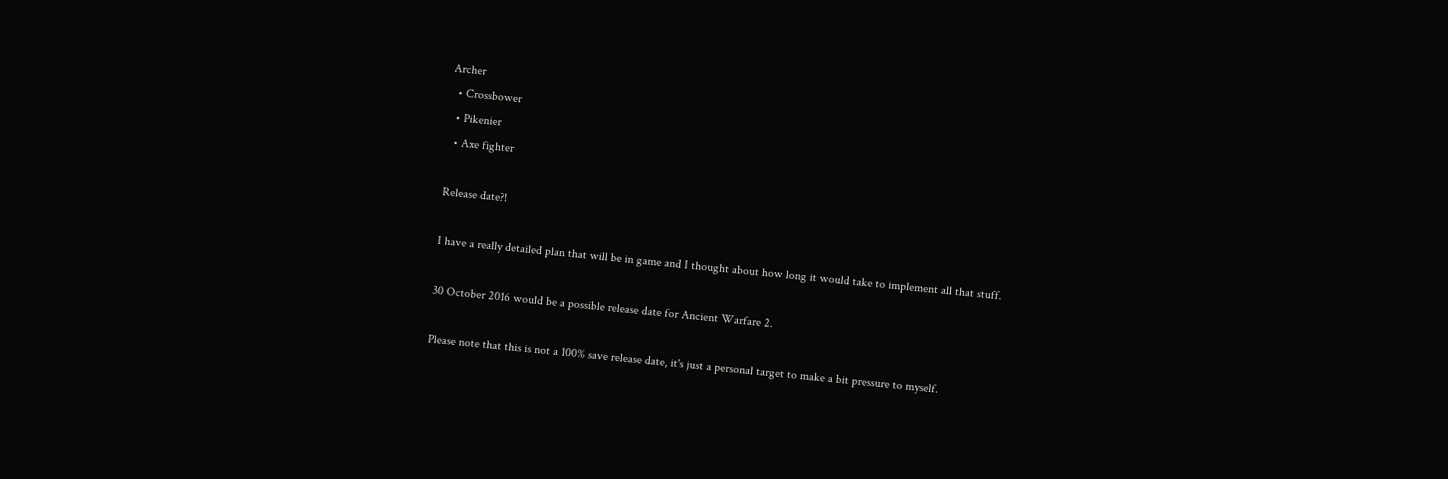Archer
  • Crossbower
  • Pikenier
  • Axe fighter

Release date?!

I have a really detailed plan that will be in game and I thought about how long it would take to implement all that stuff.

30 October 2016 would be a possible release date for Ancient Warfare 2.

Please note that this is not a 100% save release date, it's just a personal target to make a bit pressure to myself.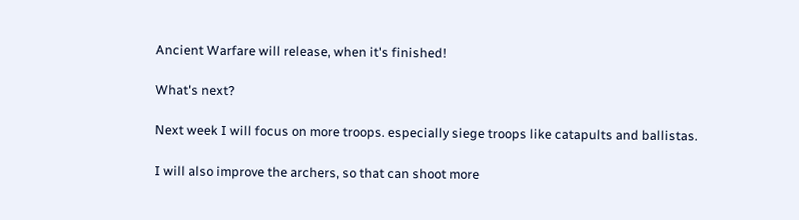Ancient Warfare will release, when it's finished!

What's next?

Next week I will focus on more troops. especially siege troops like catapults and ballistas.

I will also improve the archers, so that can shoot more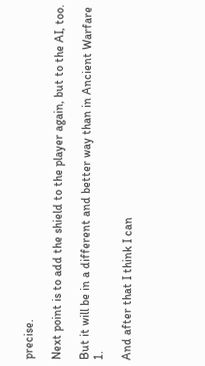precise.

Next point is to add the shield to the player again, but to the AI, too.

But it will be in a different and better way than in Ancient Warfare 1.

And after that I think I can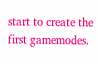start to create the first gamemodes.